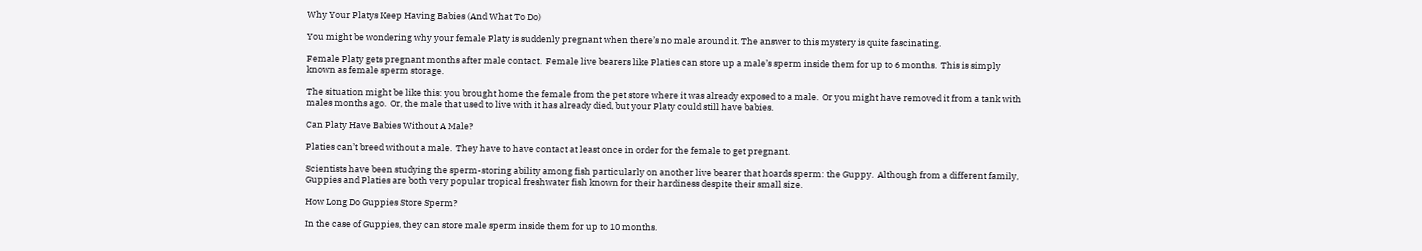Why Your Platys Keep Having Babies (And What To Do)

You might be wondering why your female Platy is suddenly pregnant when there’s no male around it. The answer to this mystery is quite fascinating.

Female Platy gets pregnant months after male contact.  Female live bearers like Platies can store up a male’s sperm inside them for up to 6 months.  This is simply known as female sperm storage.

The situation might be like this: you brought home the female from the pet store where it was already exposed to a male.  Or you might have removed it from a tank with males months ago.  Or, the male that used to live with it has already died, but your Platy could still have babies.

Can Platy Have Babies Without A Male?

Platies can’t breed without a male.  They have to have contact at least once in order for the female to get pregnant.

Scientists have been studying the sperm-storing ability among fish particularly on another live bearer that hoards sperm: the Guppy.  Although from a different family, Guppies and Platies are both very popular tropical freshwater fish known for their hardiness despite their small size.

How Long Do Guppies Store Sperm?

In the case of Guppies, they can store male sperm inside them for up to 10 months.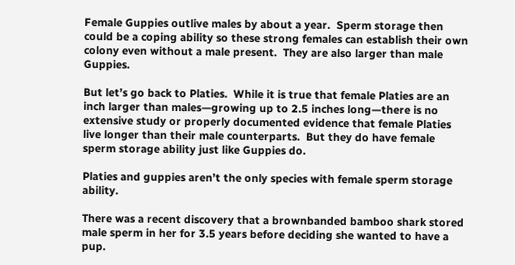Female Guppies outlive males by about a year.  Sperm storage then could be a coping ability so these strong females can establish their own colony even without a male present.  They are also larger than male Guppies.

But let’s go back to Platies.  While it is true that female Platies are an inch larger than males—growing up to 2.5 inches long—there is no extensive study or properly documented evidence that female Platies live longer than their male counterparts.  But they do have female sperm storage ability just like Guppies do.

Platies and guppies aren’t the only species with female sperm storage ability.

There was a recent discovery that a brownbanded bamboo shark stored male sperm in her for 3.5 years before deciding she wanted to have a pup.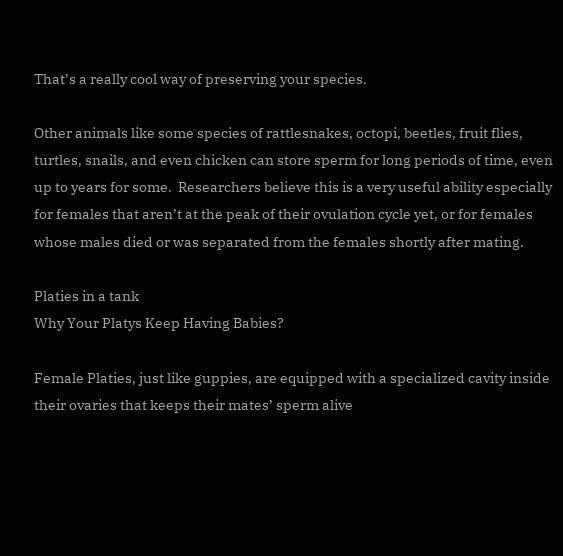That’s a really cool way of preserving your species.

Other animals like some species of rattlesnakes, octopi, beetles, fruit flies, turtles, snails, and even chicken can store sperm for long periods of time, even up to years for some.  Researchers believe this is a very useful ability especially for females that aren’t at the peak of their ovulation cycle yet, or for females whose males died or was separated from the females shortly after mating.

Platies in a tank
Why Your Platys Keep Having Babies?

Female Platies, just like guppies, are equipped with a specialized cavity inside their ovaries that keeps their mates’ sperm alive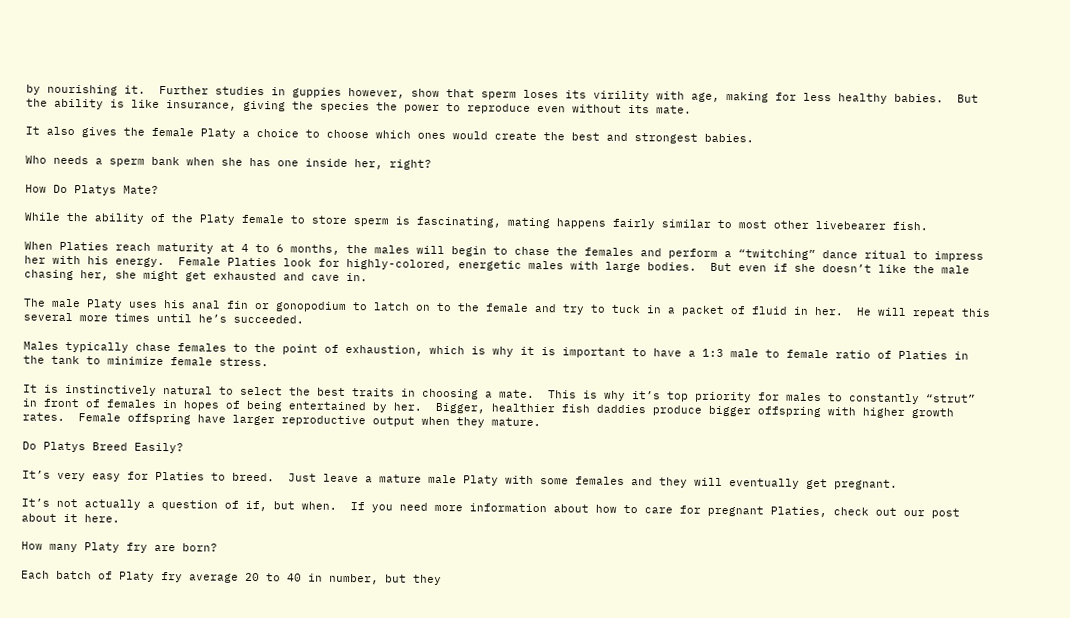by nourishing it.  Further studies in guppies however, show that sperm loses its virility with age, making for less healthy babies.  But the ability is like insurance, giving the species the power to reproduce even without its mate.

It also gives the female Platy a choice to choose which ones would create the best and strongest babies.

Who needs a sperm bank when she has one inside her, right?

How Do Platys Mate?

While the ability of the Platy female to store sperm is fascinating, mating happens fairly similar to most other livebearer fish.

When Platies reach maturity at 4 to 6 months, the males will begin to chase the females and perform a “twitching” dance ritual to impress her with his energy.  Female Platies look for highly-colored, energetic males with large bodies.  But even if she doesn’t like the male chasing her, she might get exhausted and cave in.

The male Platy uses his anal fin or gonopodium to latch on to the female and try to tuck in a packet of fluid in her.  He will repeat this several more times until he’s succeeded.

Males typically chase females to the point of exhaustion, which is why it is important to have a 1:3 male to female ratio of Platies in the tank to minimize female stress.

It is instinctively natural to select the best traits in choosing a mate.  This is why it’s top priority for males to constantly “strut” in front of females in hopes of being entertained by her.  Bigger, healthier fish daddies produce bigger offspring with higher growth rates.  Female offspring have larger reproductive output when they mature.

Do Platys Breed Easily?

It’s very easy for Platies to breed.  Just leave a mature male Platy with some females and they will eventually get pregnant.

It’s not actually a question of if, but when.  If you need more information about how to care for pregnant Platies, check out our post about it here.

How many Platy fry are born?

Each batch of Platy fry average 20 to 40 in number, but they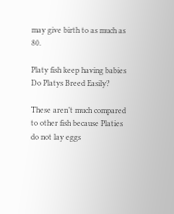may give birth to as much as 80.

Platy fish keep having babies
Do Platys Breed Easily?

These aren’t much compared to other fish because Platies do not lay eggs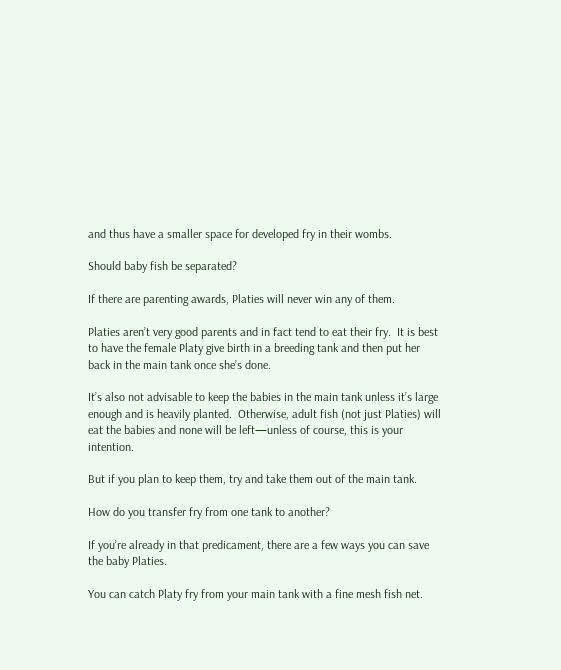and thus have a smaller space for developed fry in their wombs.

Should baby fish be separated?

If there are parenting awards, Platies will never win any of them.

Platies aren’t very good parents and in fact tend to eat their fry.  It is best to have the female Platy give birth in a breeding tank and then put her back in the main tank once she’s done.

It’s also not advisable to keep the babies in the main tank unless it’s large enough and is heavily planted.  Otherwise, adult fish (not just Platies) will eat the babies and none will be left—unless of course, this is your intention.

But if you plan to keep them, try and take them out of the main tank.

How do you transfer fry from one tank to another?

If you’re already in that predicament, there are a few ways you can save the baby Platies.

You can catch Platy fry from your main tank with a fine mesh fish net.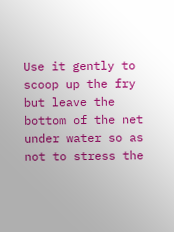Use it gently to scoop up the fry but leave the bottom of the net under water so as not to stress the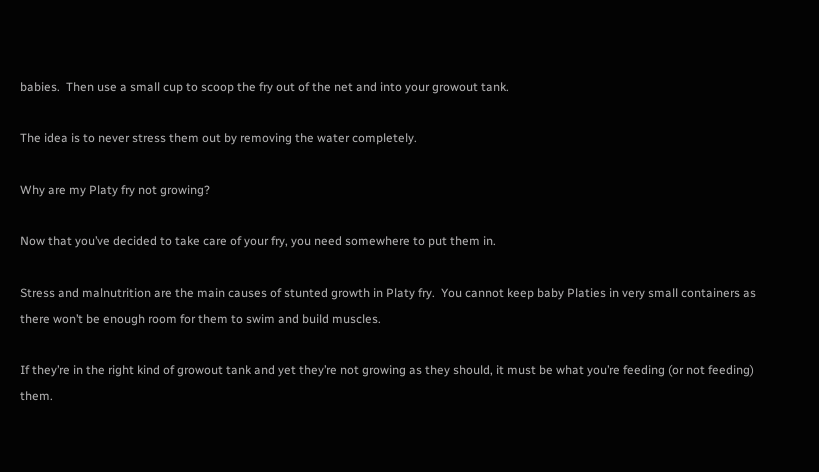babies.  Then use a small cup to scoop the fry out of the net and into your growout tank.

The idea is to never stress them out by removing the water completely.

Why are my Platy fry not growing?

Now that you’ve decided to take care of your fry, you need somewhere to put them in.

Stress and malnutrition are the main causes of stunted growth in Platy fry.  You cannot keep baby Platies in very small containers as there won’t be enough room for them to swim and build muscles.

If they’re in the right kind of growout tank and yet they’re not growing as they should, it must be what you’re feeding (or not feeding) them.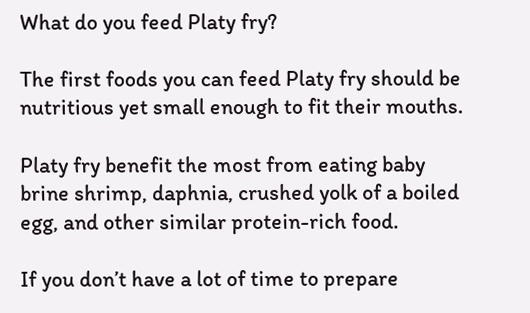What do you feed Platy fry?

The first foods you can feed Platy fry should be nutritious yet small enough to fit their mouths.

Platy fry benefit the most from eating baby brine shrimp, daphnia, crushed yolk of a boiled egg, and other similar protein-rich food.

If you don’t have a lot of time to prepare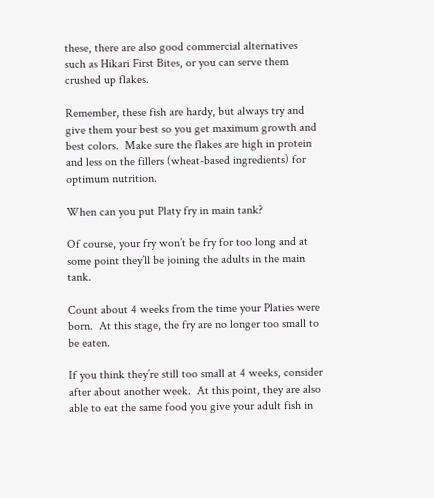these, there are also good commercial alternatives such as Hikari First Bites, or you can serve them crushed up flakes.

Remember, these fish are hardy, but always try and give them your best so you get maximum growth and best colors.  Make sure the flakes are high in protein and less on the fillers (wheat-based ingredients) for optimum nutrition.

When can you put Platy fry in main tank?

Of course, your fry won’t be fry for too long and at some point they’ll be joining the adults in the main tank.

Count about 4 weeks from the time your Platies were born.  At this stage, the fry are no longer too small to be eaten.

If you think they’re still too small at 4 weeks, consider after about another week.  At this point, they are also able to eat the same food you give your adult fish in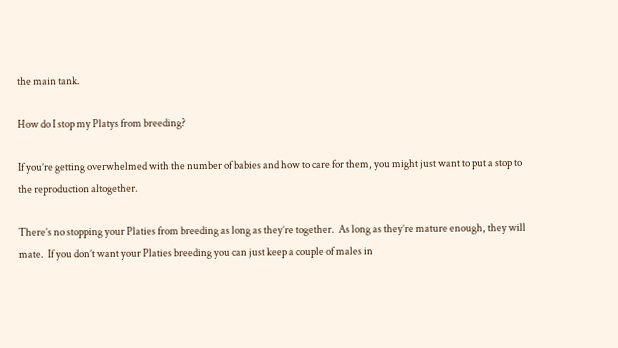the main tank.

How do I stop my Platys from breeding?

If you’re getting overwhelmed with the number of babies and how to care for them, you might just want to put a stop to the reproduction altogether.

There’s no stopping your Platies from breeding as long as they’re together.  As long as they’re mature enough, they will mate.  If you don’t want your Platies breeding you can just keep a couple of males in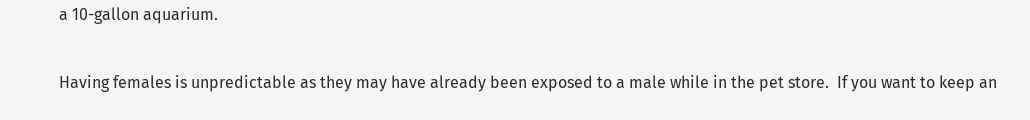a 10-gallon aquarium.

Having females is unpredictable as they may have already been exposed to a male while in the pet store.  If you want to keep an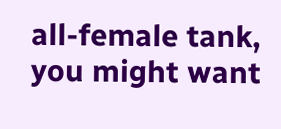all-female tank, you might want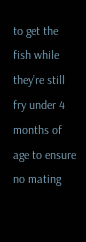to get the fish while they’re still fry under 4 months of age to ensure no mating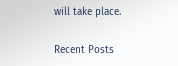will take place.

Recent Posts